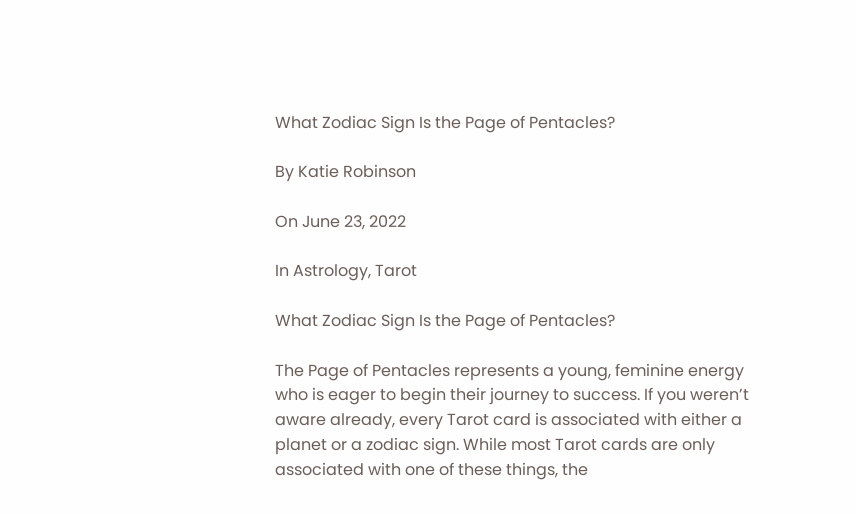What Zodiac Sign Is the Page of Pentacles?

By Katie Robinson

On June 23, 2022

In Astrology, Tarot

What Zodiac Sign Is the Page of Pentacles?

The Page of Pentacles represents a young, feminine energy who is eager to begin their journey to success. If you weren’t aware already, every Tarot card is associated with either a planet or a zodiac sign. While most Tarot cards are only associated with one of these things, the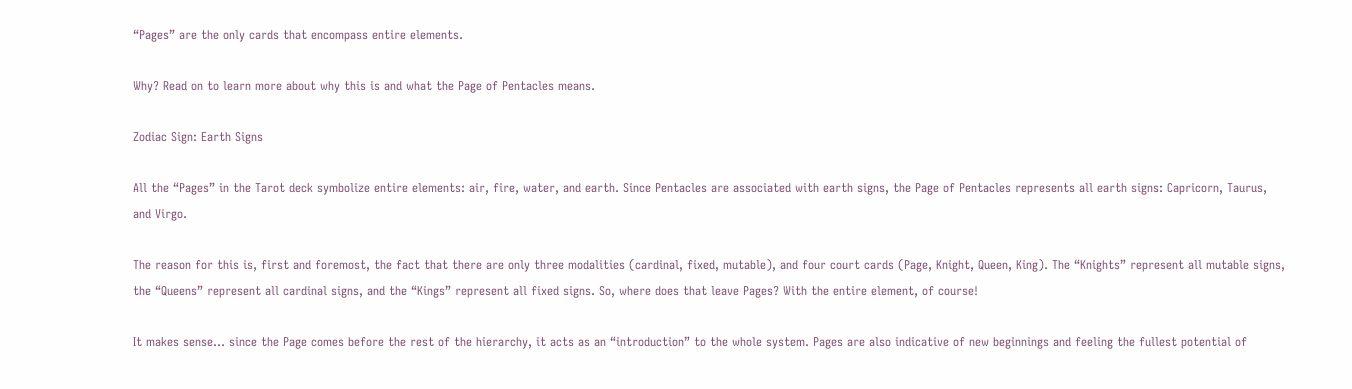“Pages” are the only cards that encompass entire elements.

Why? Read on to learn more about why this is and what the Page of Pentacles means.

Zodiac Sign: Earth Signs

All the “Pages” in the Tarot deck symbolize entire elements: air, fire, water, and earth. Since Pentacles are associated with earth signs, the Page of Pentacles represents all earth signs: Capricorn, Taurus, and Virgo.

The reason for this is, first and foremost, the fact that there are only three modalities (cardinal, fixed, mutable), and four court cards (Page, Knight, Queen, King). The “Knights” represent all mutable signs, the “Queens” represent all cardinal signs, and the “Kings” represent all fixed signs. So, where does that leave Pages? With the entire element, of course!

It makes sense… since the Page comes before the rest of the hierarchy, it acts as an “introduction” to the whole system. Pages are also indicative of new beginnings and feeling the fullest potential of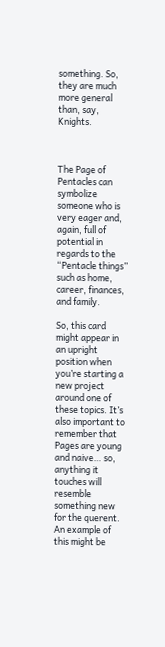something. So, they are much more general than, say, Knights.



The Page of Pentacles can symbolize someone who is very eager and, again, full of potential in regards to the “Pentacle things” such as home, career, finances, and family.

So, this card might appear in an upright position when you’re starting a new project around one of these topics. It’s also important to remember that Pages are young and naive… so, anything it touches will resemble something new for the querent. An example of this might be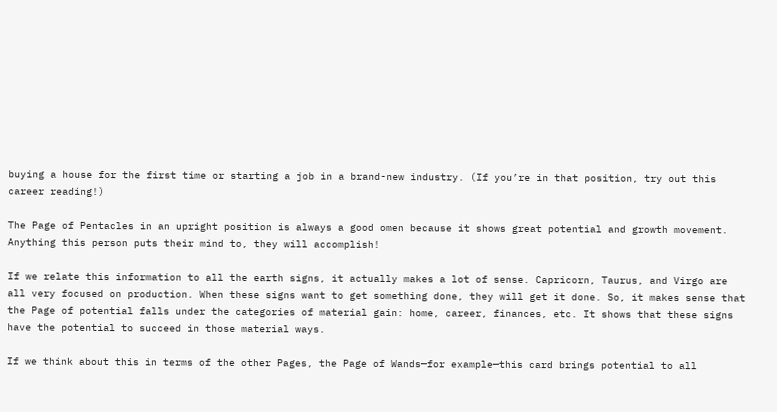buying a house for the first time or starting a job in a brand-new industry. (If you’re in that position, try out this career reading!)

The Page of Pentacles in an upright position is always a good omen because it shows great potential and growth movement. Anything this person puts their mind to, they will accomplish!

If we relate this information to all the earth signs, it actually makes a lot of sense. Capricorn, Taurus, and Virgo are all very focused on production. When these signs want to get something done, they will get it done. So, it makes sense that the Page of potential falls under the categories of material gain: home, career, finances, etc. It shows that these signs have the potential to succeed in those material ways.

If we think about this in terms of the other Pages, the Page of Wands—for example—this card brings potential to all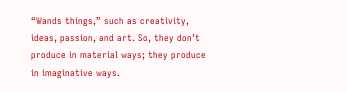“Wands things,” such as creativity, ideas, passion, and art. So, they don’t produce in material ways; they produce in imaginative ways.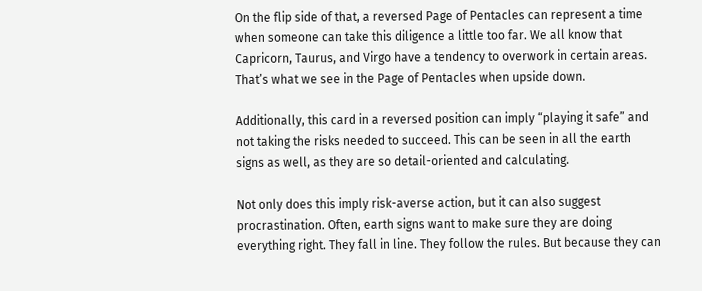On the flip side of that, a reversed Page of Pentacles can represent a time when someone can take this diligence a little too far. We all know that Capricorn, Taurus, and Virgo have a tendency to overwork in certain areas. That’s what we see in the Page of Pentacles when upside down.

Additionally, this card in a reversed position can imply “playing it safe” and not taking the risks needed to succeed. This can be seen in all the earth signs as well, as they are so detail-oriented and calculating.

Not only does this imply risk-averse action, but it can also suggest procrastination. Often, earth signs want to make sure they are doing everything right. They fall in line. They follow the rules. But because they can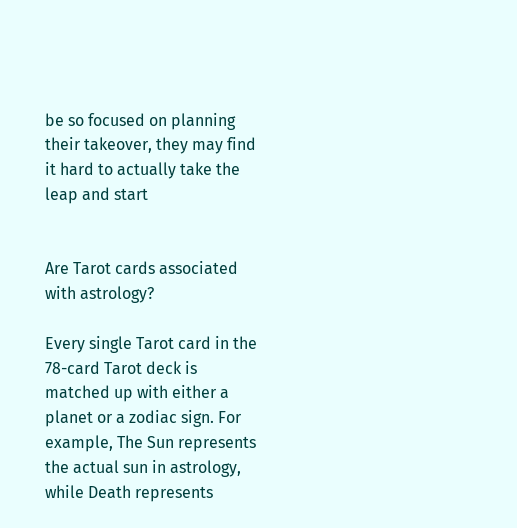be so focused on planning their takeover, they may find it hard to actually take the leap and start


Are Tarot cards associated with astrology?

Every single Tarot card in the 78-card Tarot deck is matched up with either a planet or a zodiac sign. For example, The Sun represents the actual sun in astrology, while Death represents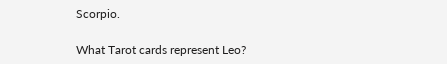Scorpio.

What Tarot cards represent Leo?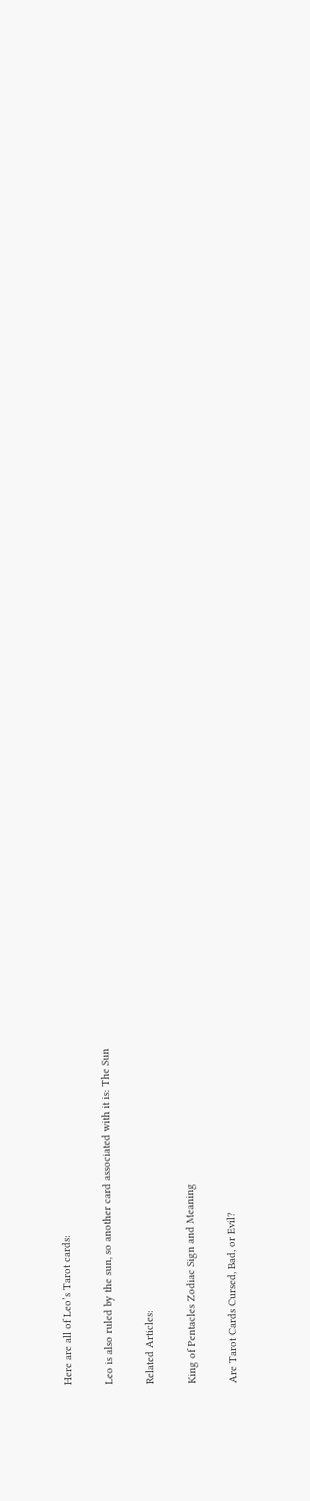Here are all of Leo’s Tarot cards:

Leo is also ruled by the sun, so another card associated with it is: The Sun

Related Articles:

King of Pentacles Zodiac Sign and Meaning

Are Tarot Cards Cursed, Bad, or Evil?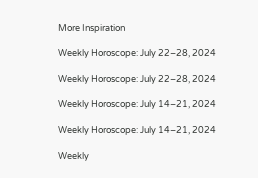More Inspiration

Weekly Horoscope: July 22–28, 2024

Weekly Horoscope: July 22–28, 2024

Weekly Horoscope: July 14–21, 2024

Weekly Horoscope: July 14–21, 2024

Weekly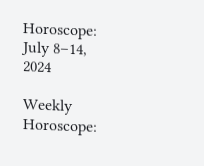Horoscope: July 8–14, 2024

Weekly Horoscope: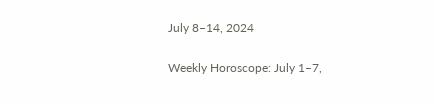July 8–14, 2024

Weekly Horoscope: July 1–7,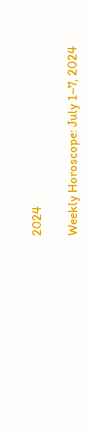2024

Weekly Horoscope: July 1–7, 2024